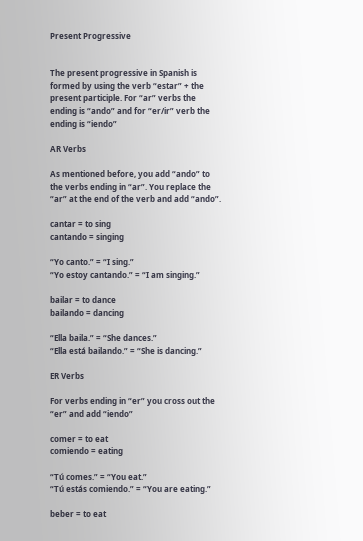Present Progressive


The present progressive in Spanish is formed by using the verb “estar” + the present participle. For “ar” verbs the ending is “ando” and for “er/ir” verb the ending is “iendo”

AR Verbs

As mentioned before, you add “ando” to the verbs ending in “ar”. You replace the “ar” at the end of the verb and add “ando”.

cantar = to sing
cantando = singing

“Yo canto.” = “I sing.”
“Yo estoy cantando.” = “I am singing.”

bailar = to dance
bailando = dancing

“Ella baila.” = “She dances.”
“Ella está bailando.” = “She is dancing.”

ER Verbs

For verbs ending in “er” you cross out the “er” and add “iendo”

comer = to eat
comiendo = eating

“Tú comes.” = “You eat.”
“Tú estás comiendo.” = “You are eating.”

beber = to eat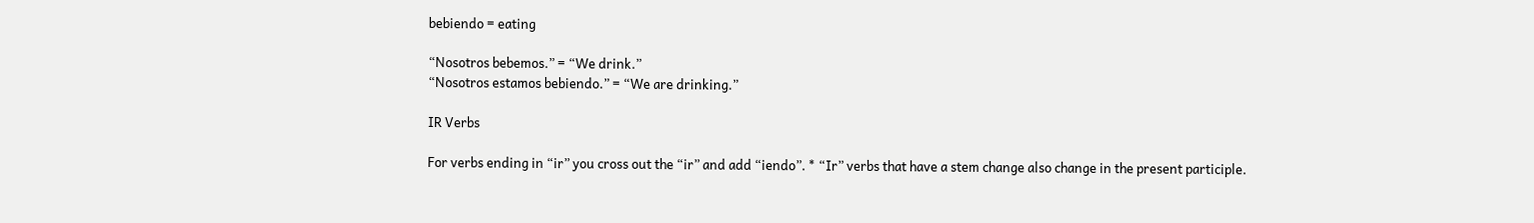bebiendo = eating

“Nosotros bebemos.” = “We drink.”
“Nosotros estamos bebiendo.” = “We are drinking.”

IR Verbs

For verbs ending in “ir” you cross out the “ir” and add “iendo”. * “Ir” verbs that have a stem change also change in the present participle.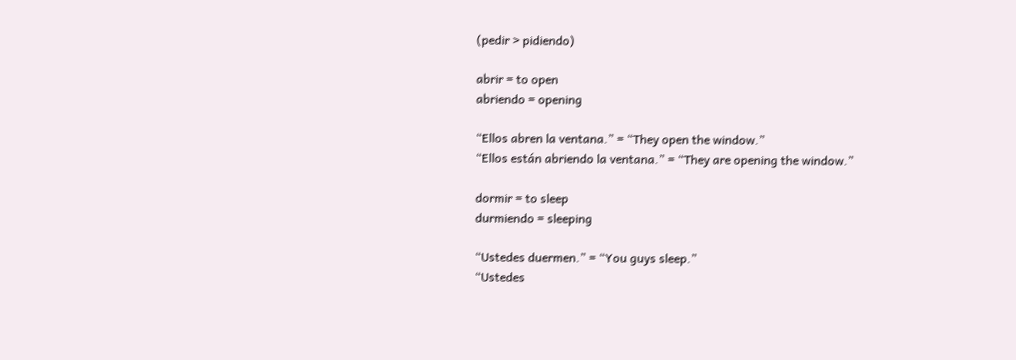(pedir > pidiendo)

abrir = to open
abriendo = opening

“Ellos abren la ventana.” = “They open the window.”
“Ellos están abriendo la ventana.” = “They are opening the window.”

dormir = to sleep
durmiendo = sleeping

“Ustedes duermen.” = “You guys sleep.”
“Ustedes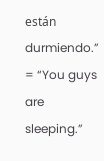están durmiendo.” = “You guys are sleeping.”